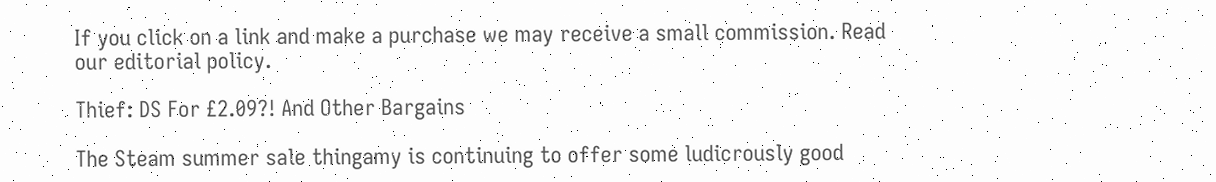If you click on a link and make a purchase we may receive a small commission. Read our editorial policy.

Thief: DS For £2.09?! And Other Bargains

The Steam summer sale thingamy is continuing to offer some ludicrously good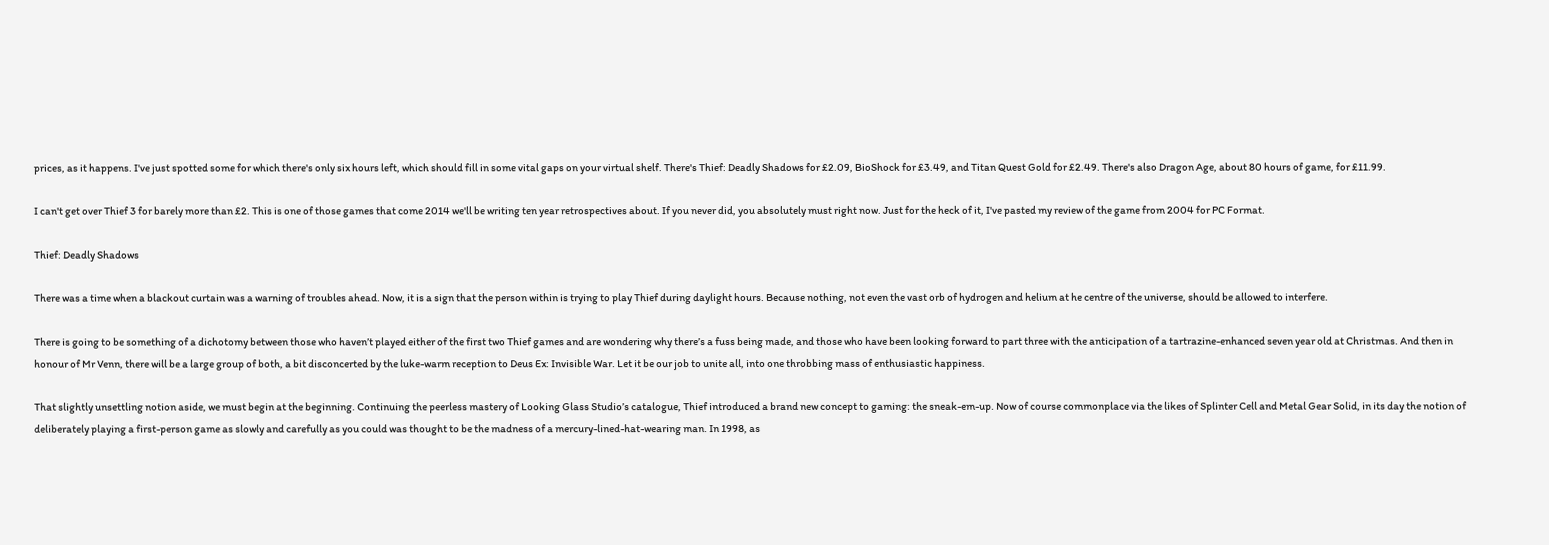prices, as it happens. I've just spotted some for which there's only six hours left, which should fill in some vital gaps on your virtual shelf. There's Thief: Deadly Shadows for £2.09, BioShock for £3.49, and Titan Quest Gold for £2.49. There's also Dragon Age, about 80 hours of game, for £11.99.

I can't get over Thief 3 for barely more than £2. This is one of those games that come 2014 we'll be writing ten year retrospectives about. If you never did, you absolutely must right now. Just for the heck of it, I've pasted my review of the game from 2004 for PC Format.

Thief: Deadly Shadows

There was a time when a blackout curtain was a warning of troubles ahead. Now, it is a sign that the person within is trying to play Thief during daylight hours. Because nothing, not even the vast orb of hydrogen and helium at he centre of the universe, should be allowed to interfere.

There is going to be something of a dichotomy between those who haven’t played either of the first two Thief games and are wondering why there’s a fuss being made, and those who have been looking forward to part three with the anticipation of a tartrazine-enhanced seven year old at Christmas. And then in honour of Mr Venn, there will be a large group of both, a bit disconcerted by the luke-warm reception to Deus Ex: Invisible War. Let it be our job to unite all, into one throbbing mass of enthusiastic happiness.

That slightly unsettling notion aside, we must begin at the beginning. Continuing the peerless mastery of Looking Glass Studio’s catalogue, Thief introduced a brand new concept to gaming: the sneak-em-up. Now of course commonplace via the likes of Splinter Cell and Metal Gear Solid, in its day the notion of deliberately playing a first-person game as slowly and carefully as you could was thought to be the madness of a mercury-lined-hat-wearing man. In 1998, as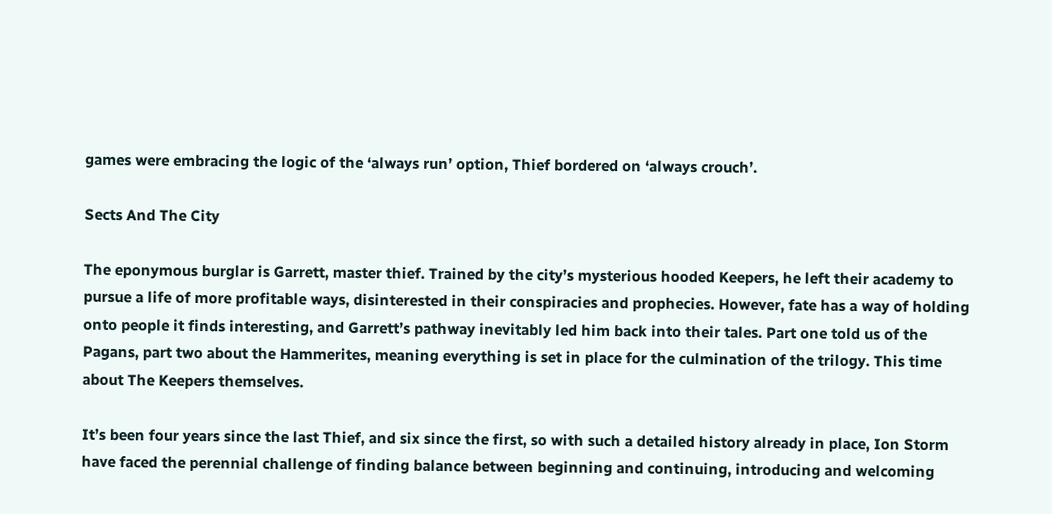games were embracing the logic of the ‘always run’ option, Thief bordered on ‘always crouch’.

Sects And The City

The eponymous burglar is Garrett, master thief. Trained by the city’s mysterious hooded Keepers, he left their academy to pursue a life of more profitable ways, disinterested in their conspiracies and prophecies. However, fate has a way of holding onto people it finds interesting, and Garrett’s pathway inevitably led him back into their tales. Part one told us of the Pagans, part two about the Hammerites, meaning everything is set in place for the culmination of the trilogy. This time about The Keepers themselves.

It’s been four years since the last Thief, and six since the first, so with such a detailed history already in place, Ion Storm have faced the perennial challenge of finding balance between beginning and continuing, introducing and welcoming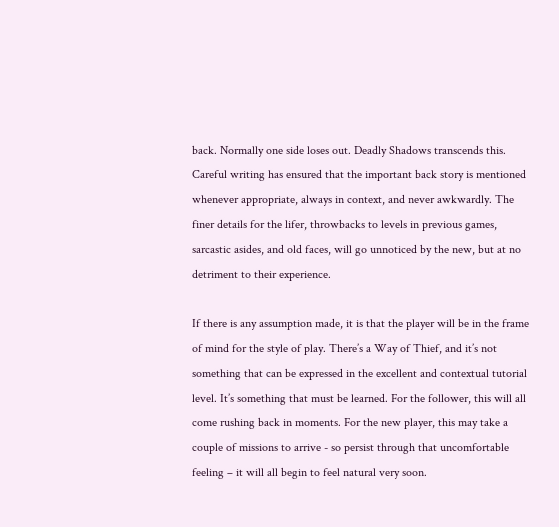back. Normally one side loses out. Deadly Shadows transcends this. Careful writing has ensured that the important back story is mentioned whenever appropriate, always in context, and never awkwardly. The finer details for the lifer, throwbacks to levels in previous games, sarcastic asides, and old faces, will go unnoticed by the new, but at no detriment to their experience.

If there is any assumption made, it is that the player will be in the frame of mind for the style of play. There’s a Way of Thief, and it’s not something that can be expressed in the excellent and contextual tutorial level. It’s something that must be learned. For the follower, this will all come rushing back in moments. For the new player, this may take a couple of missions to arrive - so persist through that uncomfortable feeling – it will all begin to feel natural very soon.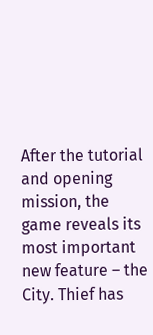After the tutorial and opening mission, the game reveals its most important new feature – the City. Thief has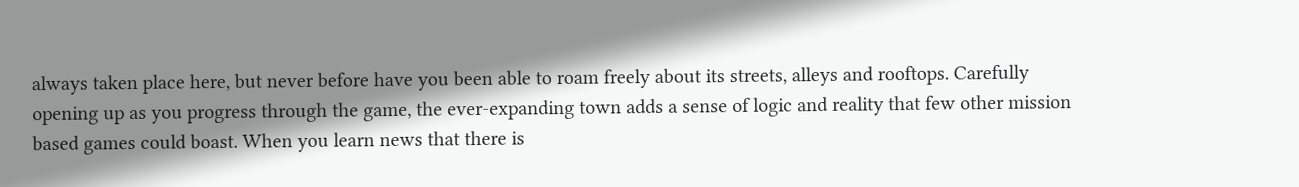always taken place here, but never before have you been able to roam freely about its streets, alleys and rooftops. Carefully opening up as you progress through the game, the ever-expanding town adds a sense of logic and reality that few other mission based games could boast. When you learn news that there is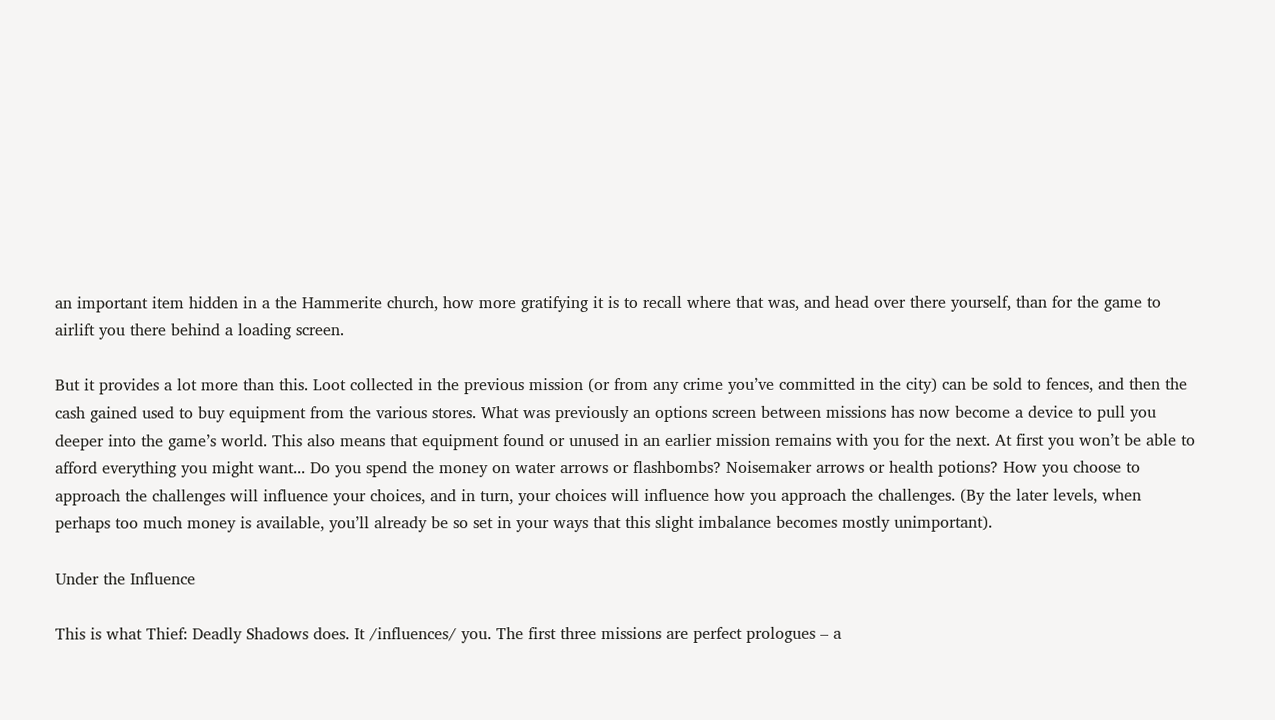an important item hidden in a the Hammerite church, how more gratifying it is to recall where that was, and head over there yourself, than for the game to airlift you there behind a loading screen.

But it provides a lot more than this. Loot collected in the previous mission (or from any crime you’ve committed in the city) can be sold to fences, and then the cash gained used to buy equipment from the various stores. What was previously an options screen between missions has now become a device to pull you deeper into the game’s world. This also means that equipment found or unused in an earlier mission remains with you for the next. At first you won’t be able to afford everything you might want... Do you spend the money on water arrows or flashbombs? Noisemaker arrows or health potions? How you choose to approach the challenges will influence your choices, and in turn, your choices will influence how you approach the challenges. (By the later levels, when perhaps too much money is available, you’ll already be so set in your ways that this slight imbalance becomes mostly unimportant).

Under the Influence

This is what Thief: Deadly Shadows does. It /influences/ you. The first three missions are perfect prologues – a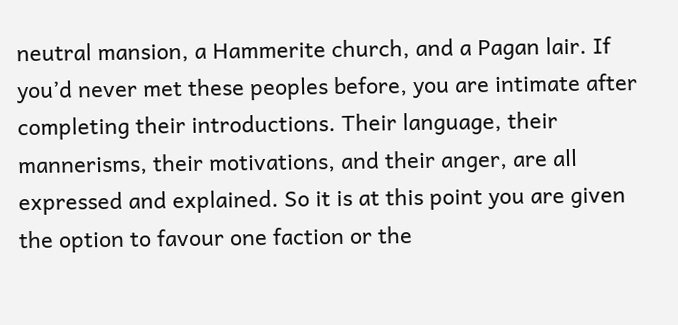neutral mansion, a Hammerite church, and a Pagan lair. If you’d never met these peoples before, you are intimate after completing their introductions. Their language, their mannerisms, their motivations, and their anger, are all expressed and explained. So it is at this point you are given the option to favour one faction or the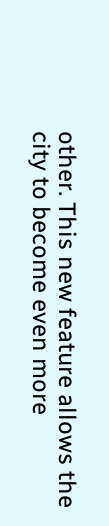other. This new feature allows the city to become even more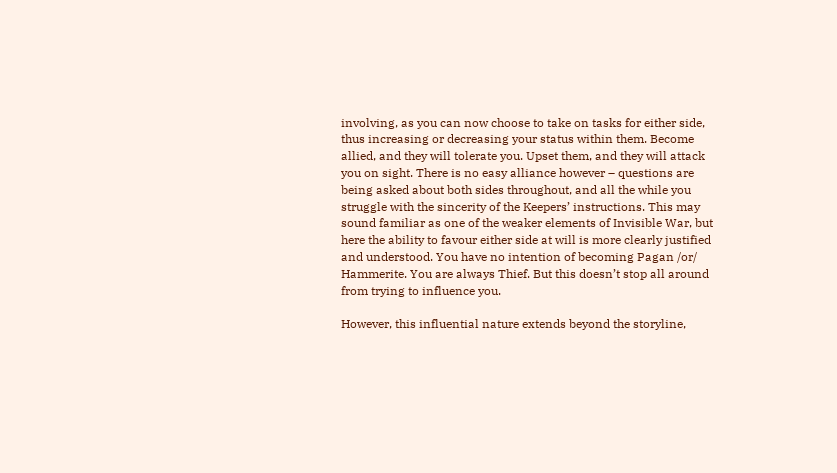involving, as you can now choose to take on tasks for either side, thus increasing or decreasing your status within them. Become allied, and they will tolerate you. Upset them, and they will attack you on sight. There is no easy alliance however – questions are being asked about both sides throughout, and all the while you struggle with the sincerity of the Keepers’ instructions. This may sound familiar as one of the weaker elements of Invisible War, but here the ability to favour either side at will is more clearly justified and understood. You have no intention of becoming Pagan /or/ Hammerite. You are always Thief. But this doesn’t stop all around from trying to influence you.

However, this influential nature extends beyond the storyline,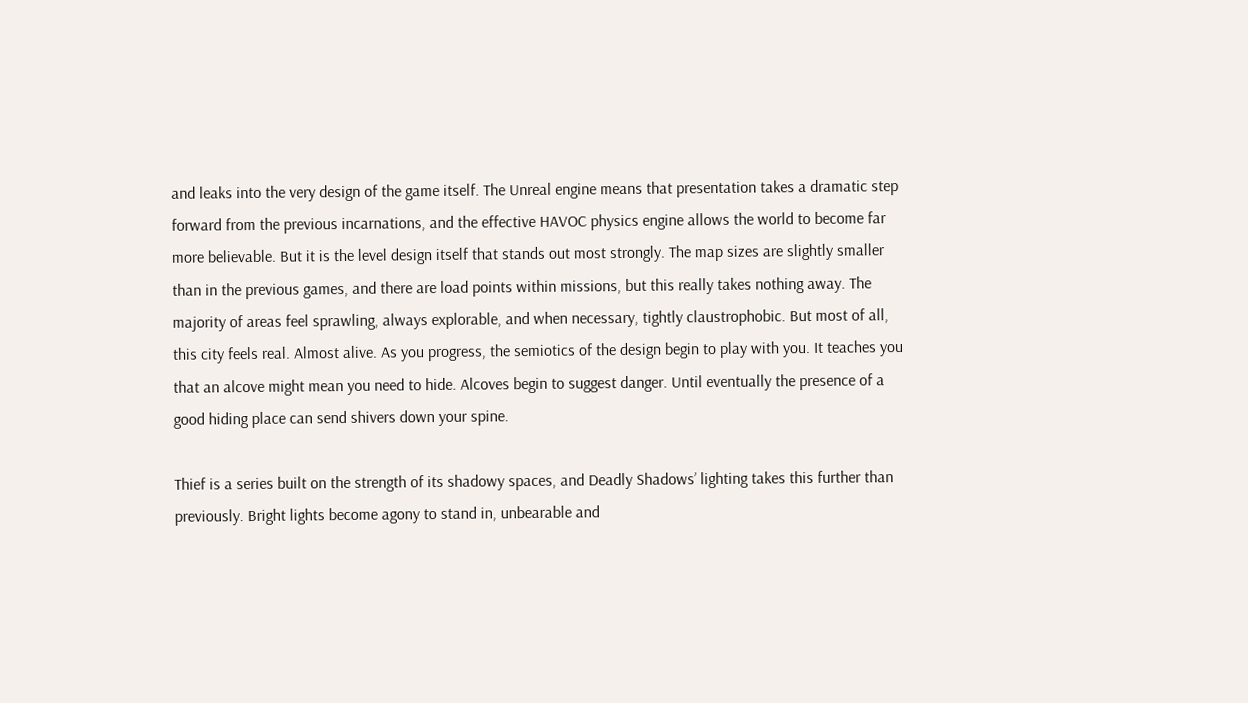and leaks into the very design of the game itself. The Unreal engine means that presentation takes a dramatic step forward from the previous incarnations, and the effective HAVOC physics engine allows the world to become far more believable. But it is the level design itself that stands out most strongly. The map sizes are slightly smaller than in the previous games, and there are load points within missions, but this really takes nothing away. The majority of areas feel sprawling, always explorable, and when necessary, tightly claustrophobic. But most of all, this city feels real. Almost alive. As you progress, the semiotics of the design begin to play with you. It teaches you that an alcove might mean you need to hide. Alcoves begin to suggest danger. Until eventually the presence of a good hiding place can send shivers down your spine.

Thief is a series built on the strength of its shadowy spaces, and Deadly Shadows’ lighting takes this further than previously. Bright lights become agony to stand in, unbearable and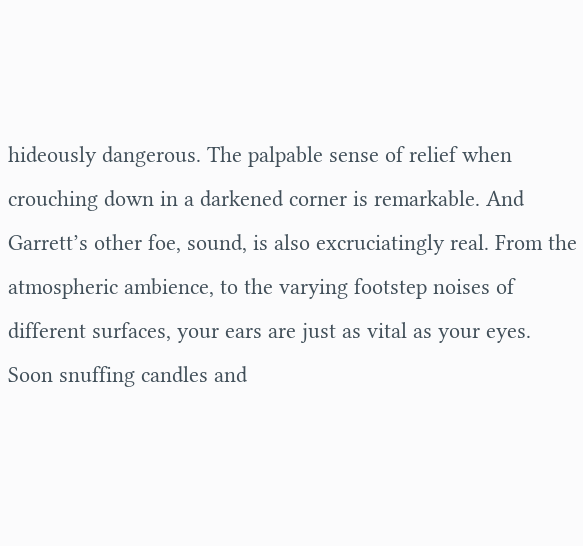hideously dangerous. The palpable sense of relief when crouching down in a darkened corner is remarkable. And Garrett’s other foe, sound, is also excruciatingly real. From the atmospheric ambience, to the varying footstep noises of different surfaces, your ears are just as vital as your eyes. Soon snuffing candles and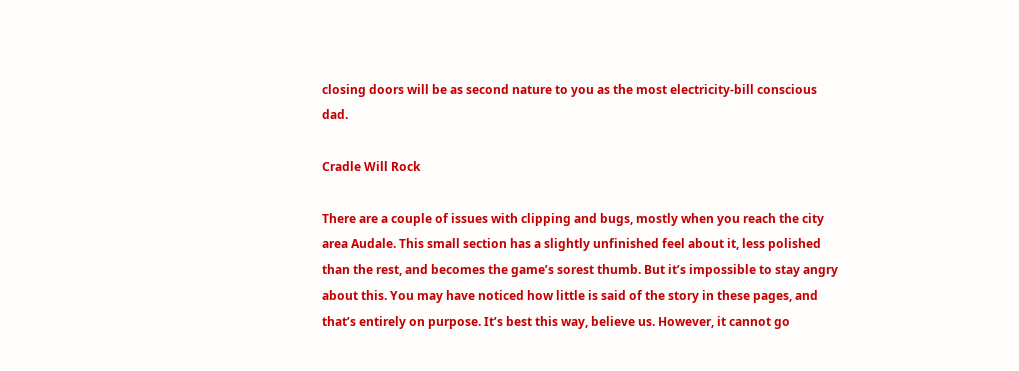closing doors will be as second nature to you as the most electricity-bill conscious dad.

Cradle Will Rock

There are a couple of issues with clipping and bugs, mostly when you reach the city area Audale. This small section has a slightly unfinished feel about it, less polished than the rest, and becomes the game’s sorest thumb. But it’s impossible to stay angry about this. You may have noticed how little is said of the story in these pages, and that’s entirely on purpose. It’s best this way, believe us. However, it cannot go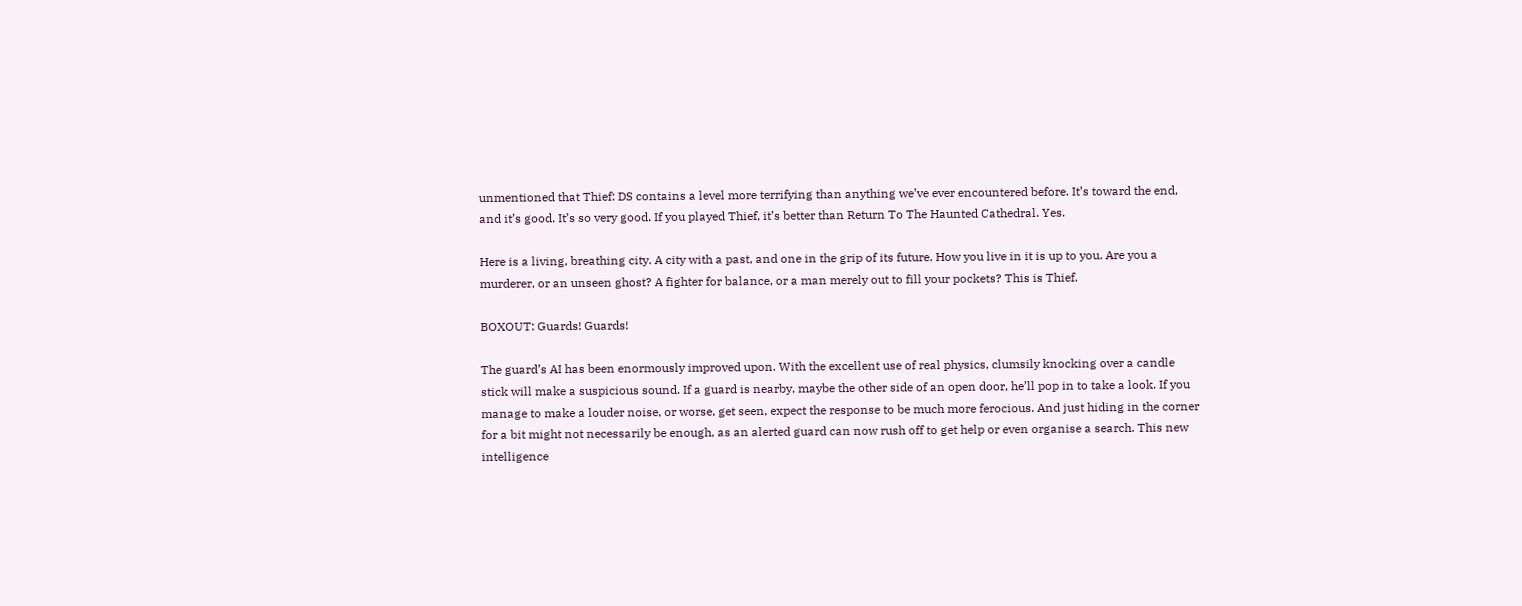unmentioned that Thief: DS contains a level more terrifying than anything we’ve ever encountered before. It’s toward the end, and it’s good. It’s so very good. If you played Thief, it’s better than Return To The Haunted Cathedral. Yes.

Here is a living, breathing city. A city with a past, and one in the grip of its future. How you live in it is up to you. Are you a murderer, or an unseen ghost? A fighter for balance, or a man merely out to fill your pockets? This is Thief.

BOXOUT: Guards! Guards!

The guard’s AI has been enormously improved upon. With the excellent use of real physics, clumsily knocking over a candle stick will make a suspicious sound. If a guard is nearby, maybe the other side of an open door, he’ll pop in to take a look. If you manage to make a louder noise, or worse, get seen, expect the response to be much more ferocious. And just hiding in the corner for a bit might not necessarily be enough, as an alerted guard can now rush off to get help or even organise a search. This new intelligence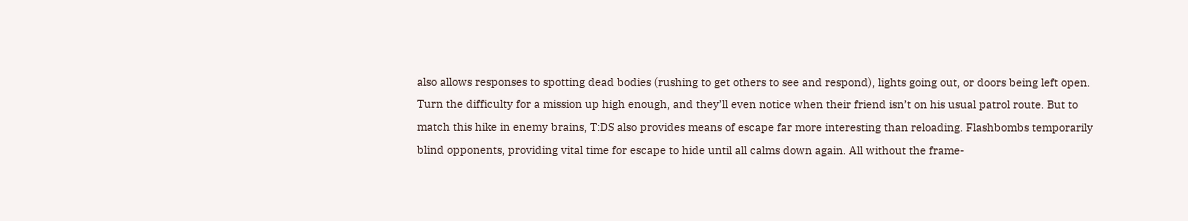also allows responses to spotting dead bodies (rushing to get others to see and respond), lights going out, or doors being left open. Turn the difficulty for a mission up high enough, and they’ll even notice when their friend isn’t on his usual patrol route. But to match this hike in enemy brains, T:DS also provides means of escape far more interesting than reloading. Flashbombs temporarily blind opponents, providing vital time for escape to hide until all calms down again. All without the frame-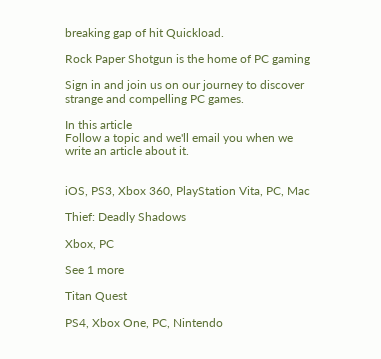breaking gap of hit Quickload.

Rock Paper Shotgun is the home of PC gaming

Sign in and join us on our journey to discover strange and compelling PC games.

In this article
Follow a topic and we'll email you when we write an article about it.


iOS, PS3, Xbox 360, PlayStation Vita, PC, Mac

Thief: Deadly Shadows

Xbox, PC

See 1 more

Titan Quest

PS4, Xbox One, PC, Nintendo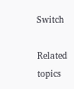Switch

Related topics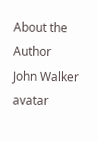About the Author
John Walker avatar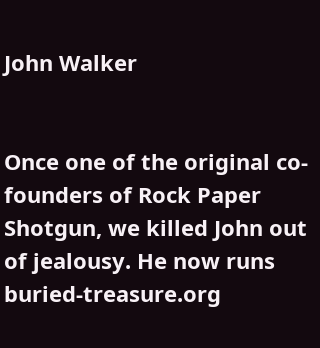John Walker


Once one of the original co-founders of Rock Paper Shotgun, we killed John out of jealousy. He now runs buried-treasure.org